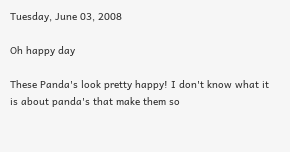Tuesday, June 03, 2008

Oh happy day

These Panda's look pretty happy! I don't know what it is about panda's that make them so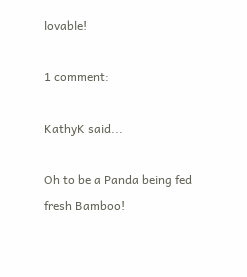lovable!

1 comment:

KathyK said...

Oh to be a Panda being fed fresh Bamboo!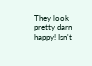They look pretty darn happy! Isn't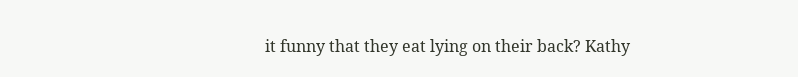it funny that they eat lying on their back? Kathy